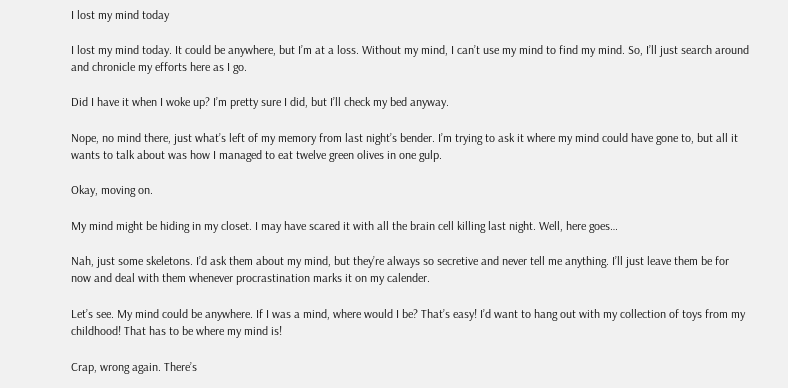I lost my mind today

I lost my mind today. It could be anywhere, but I’m at a loss. Without my mind, I can’t use my mind to find my mind. So, I’ll just search around and chronicle my efforts here as I go.

Did I have it when I woke up? I’m pretty sure I did, but I’ll check my bed anyway.

Nope, no mind there, just what’s left of my memory from last night’s bender. I’m trying to ask it where my mind could have gone to, but all it wants to talk about was how I managed to eat twelve green olives in one gulp.

Okay, moving on.

My mind might be hiding in my closet. I may have scared it with all the brain cell killing last night. Well, here goes…

Nah, just some skeletons. I’d ask them about my mind, but they’re always so secretive and never tell me anything. I’ll just leave them be for now and deal with them whenever procrastination marks it on my calender.

Let’s see. My mind could be anywhere. If I was a mind, where would I be? That’s easy! I’d want to hang out with my collection of toys from my childhood! That has to be where my mind is!

Crap, wrong again. There’s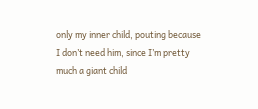only my inner child, pouting because I don’t need him, since I’m pretty much a giant child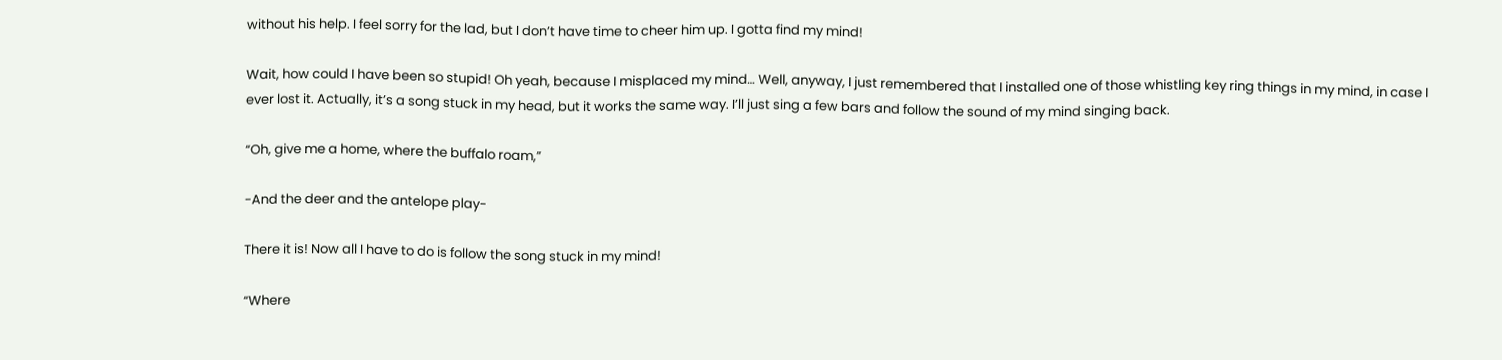without his help. I feel sorry for the lad, but I don’t have time to cheer him up. I gotta find my mind!

Wait, how could I have been so stupid! Oh yeah, because I misplaced my mind… Well, anyway, I just remembered that I installed one of those whistling key ring things in my mind, in case I ever lost it. Actually, it’s a song stuck in my head, but it works the same way. I’ll just sing a few bars and follow the sound of my mind singing back.

“Oh, give me a home, where the buffalo roam,”

-And the deer and the antelope play-

There it is! Now all I have to do is follow the song stuck in my mind!

“Where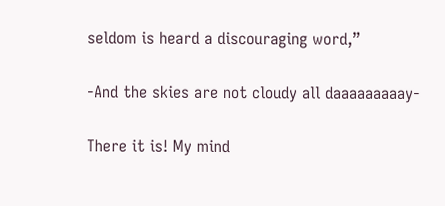seldom is heard a discouraging word,”

-And the skies are not cloudy all daaaaaaaaay-

There it is! My mind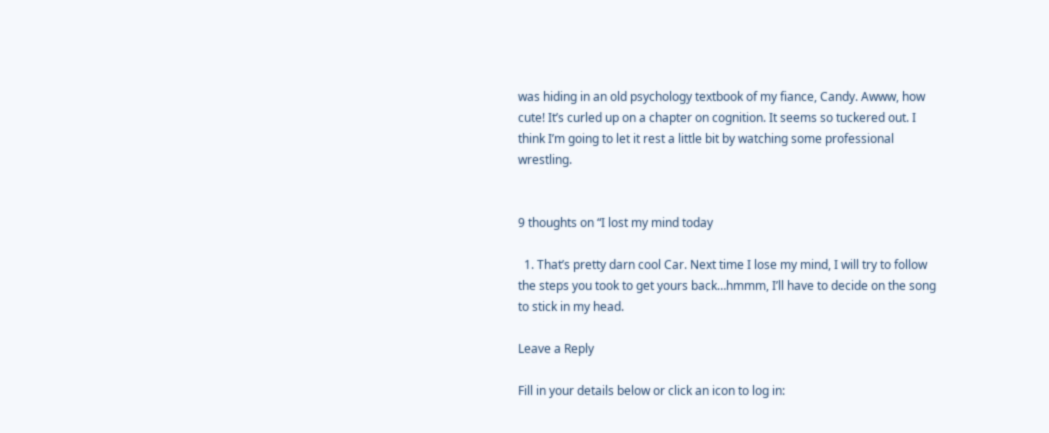was hiding in an old psychology textbook of my fiance, Candy. Awww, how cute! It’s curled up on a chapter on cognition. It seems so tuckered out. I think I’m going to let it rest a little bit by watching some professional wrestling.


9 thoughts on “I lost my mind today

  1. That’s pretty darn cool Car. Next time I lose my mind, I will try to follow the steps you took to get yours back…hmmm, I’ll have to decide on the song to stick in my head.

Leave a Reply

Fill in your details below or click an icon to log in: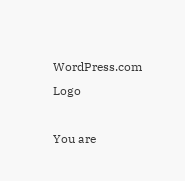WordPress.com Logo

You are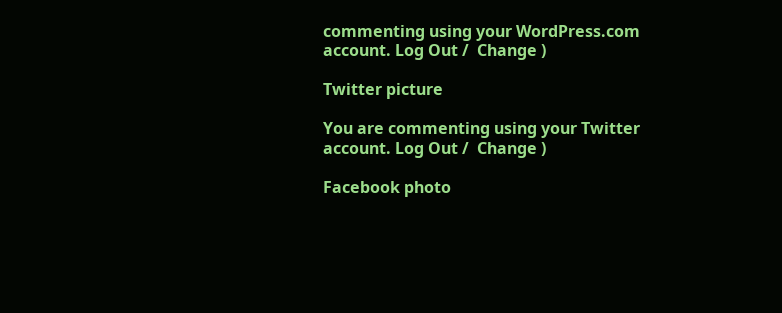commenting using your WordPress.com account. Log Out /  Change )

Twitter picture

You are commenting using your Twitter account. Log Out /  Change )

Facebook photo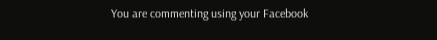You are commenting using your Facebook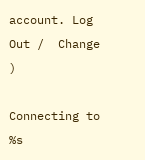account. Log Out /  Change )

Connecting to %s